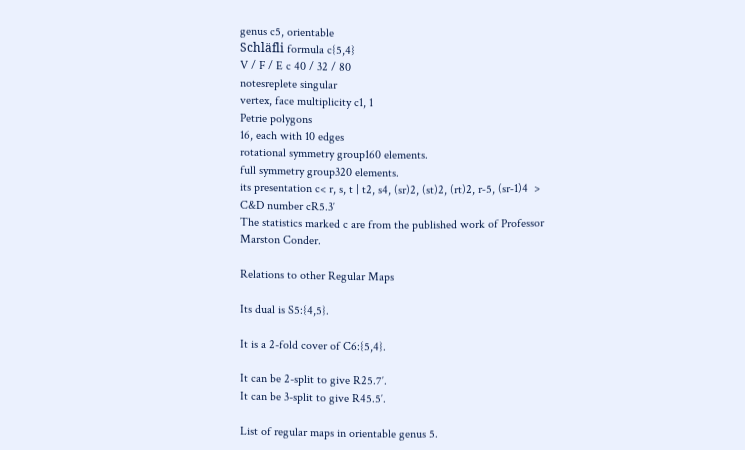genus c5, orientable
Schläfli formula c{5,4}
V / F / E c 40 / 32 / 80
notesreplete singular
vertex, face multiplicity c1, 1
Petrie polygons
16, each with 10 edges
rotational symmetry group160 elements.
full symmetry group320 elements.
its presentation c< r, s, t | t2, s4, (sr)2, (st)2, (rt)2, r‑5, (sr‑1)4  >
C&D number cR5.3′
The statistics marked c are from the published work of Professor Marston Conder.

Relations to other Regular Maps

Its dual is S5:{4,5}.

It is a 2-fold cover of C6:{5,4}.

It can be 2-split to give R25.7′.
It can be 3-split to give R45.5′.

List of regular maps in orientable genus 5.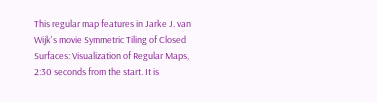This regular map features in Jarke J. van Wijk's movie Symmetric Tiling of Closed Surfaces: Visualization of Regular Maps, 2:30 seconds from the start. It is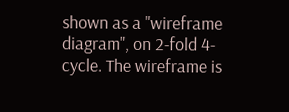shown as a "wireframe diagram", on 2-fold 4-cycle. The wireframe is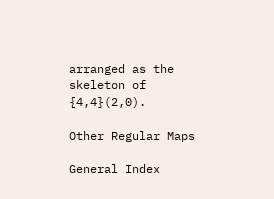arranged as the skeleton of {4,4}(2,0).

Other Regular Maps

General Index